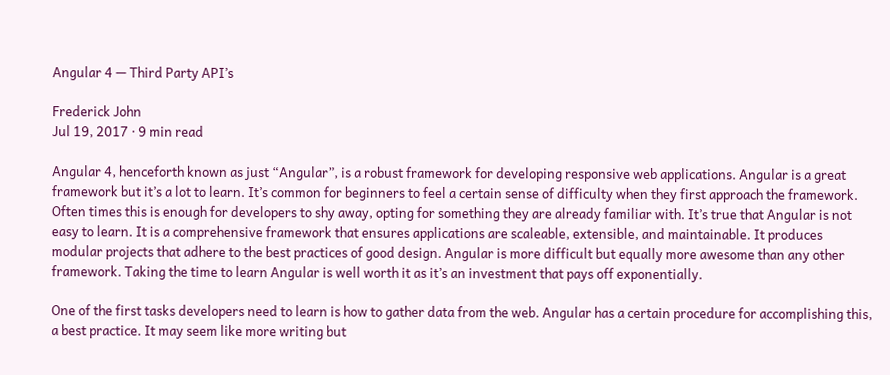Angular 4 — Third Party API’s

Frederick John
Jul 19, 2017 · 9 min read

Angular 4, henceforth known as just “Angular”, is a robust framework for developing responsive web applications. Angular is a great framework but it’s a lot to learn. It’s common for beginners to feel a certain sense of difficulty when they first approach the framework. Often times this is enough for developers to shy away, opting for something they are already familiar with. It’s true that Angular is not easy to learn. It is a comprehensive framework that ensures applications are scaleable, extensible, and maintainable. It produces modular projects that adhere to the best practices of good design. Angular is more difficult but equally more awesome than any other framework. Taking the time to learn Angular is well worth it as it’s an investment that pays off exponentially.

One of the first tasks developers need to learn is how to gather data from the web. Angular has a certain procedure for accomplishing this, a best practice. It may seem like more writing but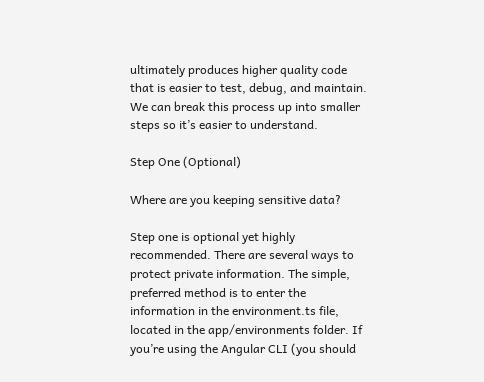ultimately produces higher quality code that is easier to test, debug, and maintain. We can break this process up into smaller steps so it’s easier to understand.

Step One (Optional)

Where are you keeping sensitive data?

Step one is optional yet highly recommended. There are several ways to protect private information. The simple, preferred method is to enter the information in the environment.ts file, located in the app/environments folder. If you’re using the Angular CLI (you should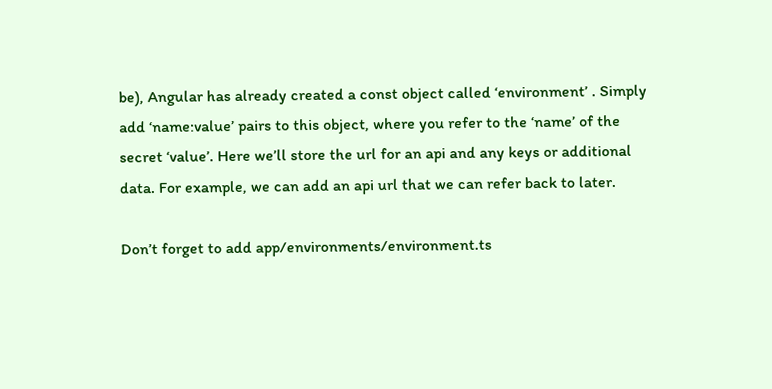be), Angular has already created a const object called ‘environment’ . Simply add ‘name:value’ pairs to this object, where you refer to the ‘name’ of the secret ‘value’. Here we’ll store the url for an api and any keys or additional data. For example, we can add an api url that we can refer back to later.

Don’t forget to add app/environments/environment.ts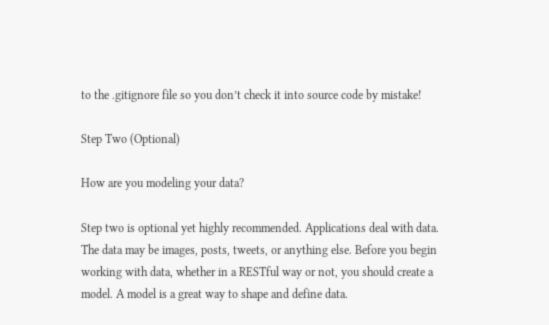to the .gitignore file so you don’t check it into source code by mistake!

Step Two (Optional)

How are you modeling your data?

Step two is optional yet highly recommended. Applications deal with data. The data may be images, posts, tweets, or anything else. Before you begin working with data, whether in a RESTful way or not, you should create a model. A model is a great way to shape and define data.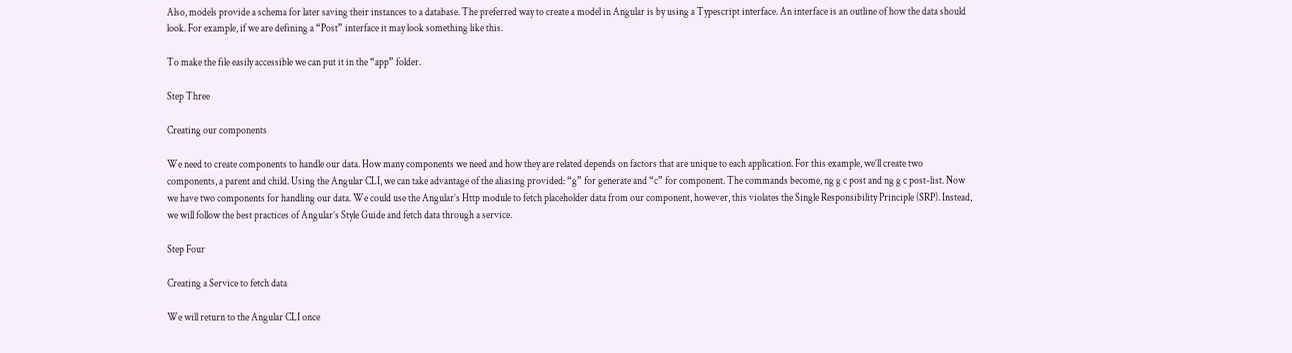Also, models provide a schema for later saving their instances to a database. The preferred way to create a model in Angular is by using a Typescript interface. An interface is an outline of how the data should look. For example, if we are defining a “Post” interface it may look something like this.

To make the file easily accessible we can put it in the “app” folder.

Step Three

Creating our components

We need to create components to handle our data. How many components we need and how they are related depends on factors that are unique to each application. For this example, we’ll create two components, a parent and child. Using the Angular CLI, we can take advantage of the aliasing provided: “g” for generate and “c” for component. The commands become, ng g c post and ng g c post-list. Now we have two components for handling our data. We could use the Angular’s Http module to fetch placeholder data from our component, however, this violates the Single Responsibility Principle (SRP). Instead, we will follow the best practices of Angular’s Style Guide and fetch data through a service.

Step Four

Creating a Service to fetch data

We will return to the Angular CLI once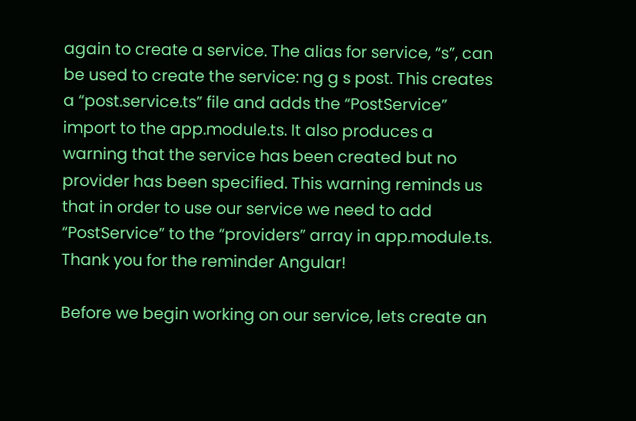again to create a service. The alias for service, “s”, can be used to create the service: ng g s post. This creates a “post.service.ts” file and adds the “PostService” import to the app.module.ts. It also produces a warning that the service has been created but no provider has been specified. This warning reminds us that in order to use our service we need to add “PostService” to the “providers” array in app.module.ts. Thank you for the reminder Angular!

Before we begin working on our service, lets create an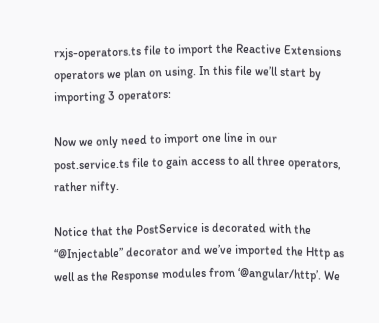rxjs-operators.ts file to import the Reactive Extensions operators we plan on using. In this file we’ll start by importing 3 operators:

Now we only need to import one line in our post.service.ts file to gain access to all three operators, rather nifty.

Notice that the PostService is decorated with the “@Injectable” decorator and we’ve imported the Http as well as the Response modules from ‘@angular/http’. We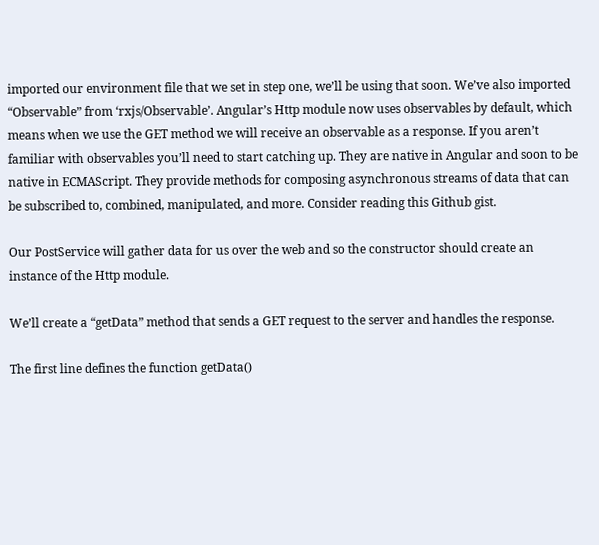imported our environment file that we set in step one, we’ll be using that soon. We’ve also imported “Observable” from ‘rxjs/Observable’. Angular’s Http module now uses observables by default, which means when we use the GET method we will receive an observable as a response. If you aren’t familiar with observables you’ll need to start catching up. They are native in Angular and soon to be native in ECMAScript. They provide methods for composing asynchronous streams of data that can be subscribed to, combined, manipulated, and more. Consider reading this Github gist.

Our PostService will gather data for us over the web and so the constructor should create an instance of the Http module.

We’ll create a “getData” method that sends a GET request to the server and handles the response.

The first line defines the function getData()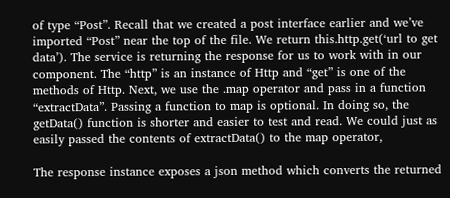of type “Post”. Recall that we created a post interface earlier and we’ve imported “Post” near the top of the file. We return this.http.get(‘url to get data’). The service is returning the response for us to work with in our component. The “http” is an instance of Http and “get” is one of the methods of Http. Next, we use the .map operator and pass in a function “extractData”. Passing a function to map is optional. In doing so, the getData() function is shorter and easier to test and read. We could just as easily passed the contents of extractData() to the map operator,

The response instance exposes a json method which converts the returned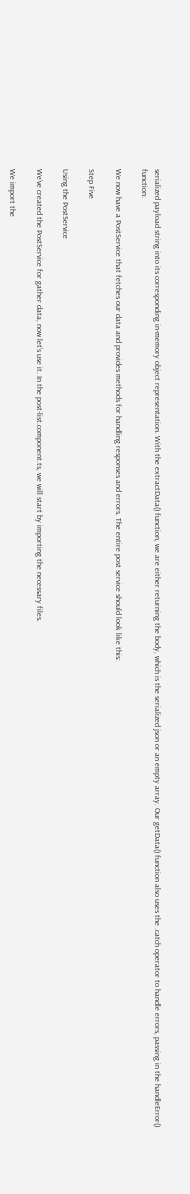serialized payload string into its corresponding in-memory object representation. With the extractData() function, we are either returning the body, which is the serialized json or an empty array. Our getData() function also uses the .catch operator to handle errors, passing in the handleError() function:

We now have a PostService that fetches our data and provides methods for handling responses and errors. The entire post service should look like this:

Step Five

Using the PostService

We’ve created the PostService for gather data, now let’s use it. In the post-list.component.ts, we will start by importing the necessary files.

We import the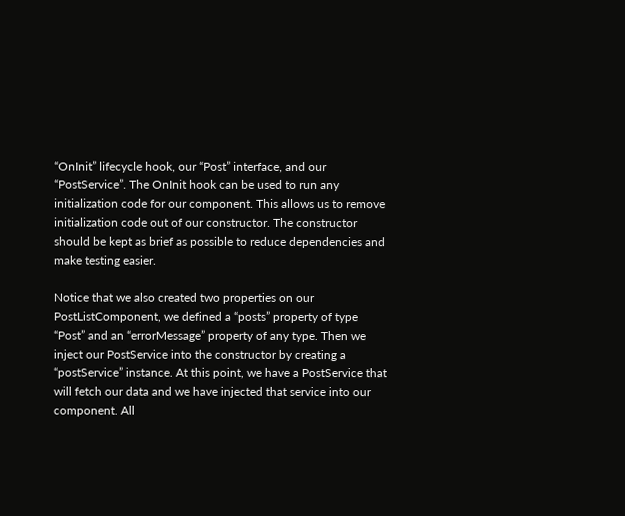“OnInit” lifecycle hook, our “Post” interface, and our “PostService”. The OnInit hook can be used to run any initialization code for our component. This allows us to remove initialization code out of our constructor. The constructor should be kept as brief as possible to reduce dependencies and make testing easier.

Notice that we also created two properties on our PostListComponent, we defined a “posts” property of type “Post” and an “errorMessage” property of any type. Then we inject our PostService into the constructor by creating a “postService” instance. At this point, we have a PostService that will fetch our data and we have injected that service into our component. All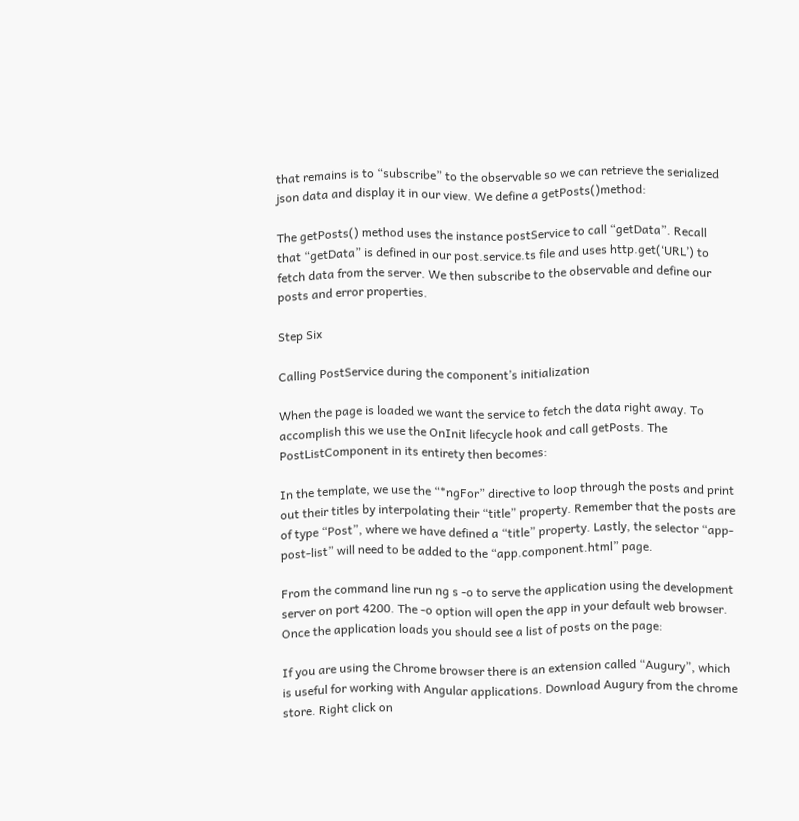that remains is to “subscribe” to the observable so we can retrieve the serialized json data and display it in our view. We define a getPosts()method:

The getPosts() method uses the instance postService to call “getData”. Recall that “getData” is defined in our post.service.ts file and uses http.get(‘URL’) to fetch data from the server. We then subscribe to the observable and define our posts and error properties.

Step Six

Calling PostService during the component’s initialization

When the page is loaded we want the service to fetch the data right away. To accomplish this we use the OnInit lifecycle hook and call getPosts. The PostListComponent in its entirety then becomes:

In the template, we use the “*ngFor” directive to loop through the posts and print out their titles by interpolating their “title” property. Remember that the posts are of type “Post”, where we have defined a “title” property. Lastly, the selector “app-post-list” will need to be added to the “app.component.html” page.

From the command line run ng s -o to serve the application using the development server on port 4200. The -o option will open the app in your default web browser. Once the application loads you should see a list of posts on the page:

If you are using the Chrome browser there is an extension called “Augury”, which is useful for working with Angular applications. Download Augury from the chrome store. Right click on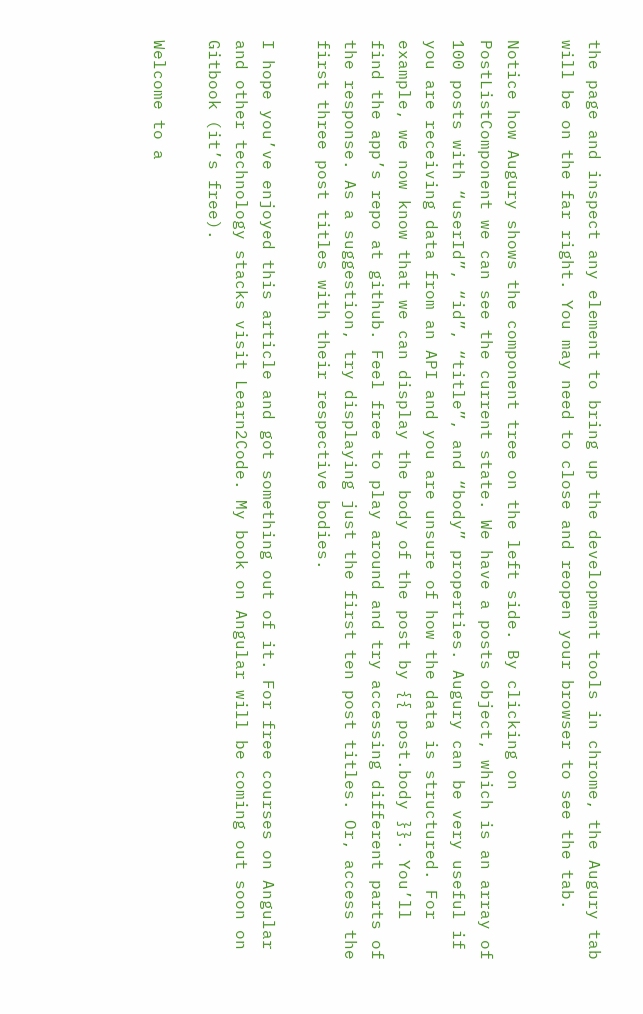the page and inspect any element to bring up the development tools in chrome, the Augury tab will be on the far right. You may need to close and reopen your browser to see the tab.

Notice how Augury shows the component tree on the left side. By clicking on PostListComponent we can see the current state. We have a posts object, which is an array of 100 posts with “userId”, “id”, “title”, and “body” properties. Augury can be very useful if you are receiving data from an API and you are unsure of how the data is structured. For example, we now know that we can display the body of the post by {{ post.body }}. You’ll find the app’s repo at github. Feel free to play around and try accessing different parts of the response. As a suggestion, try displaying just the first ten post titles. Or, access the first three post titles with their respective bodies.

I hope you’ve enjoyed this article and got something out of it. For free courses on Angular and other technology stacks visit Learn2Code. My book on Angular will be coming out soon on Gitbook (it’s free).

Welcome to a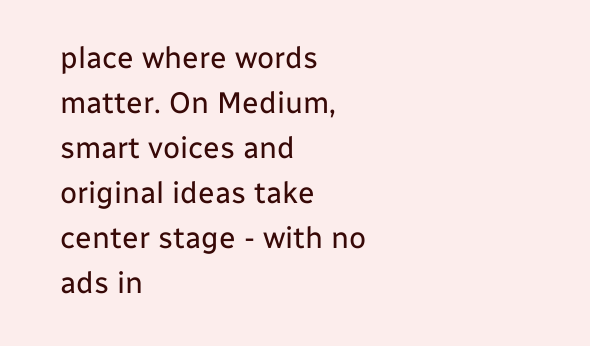place where words matter. On Medium, smart voices and original ideas take center stage - with no ads in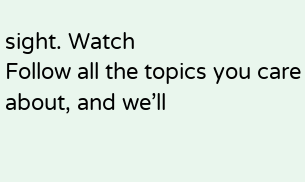sight. Watch
Follow all the topics you care about, and we’ll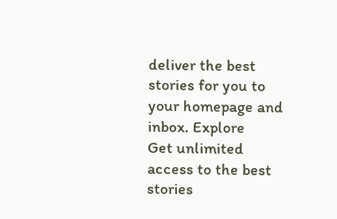deliver the best stories for you to your homepage and inbox. Explore
Get unlimited access to the best stories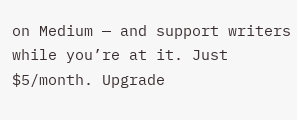on Medium — and support writers while you’re at it. Just $5/month. Upgrade